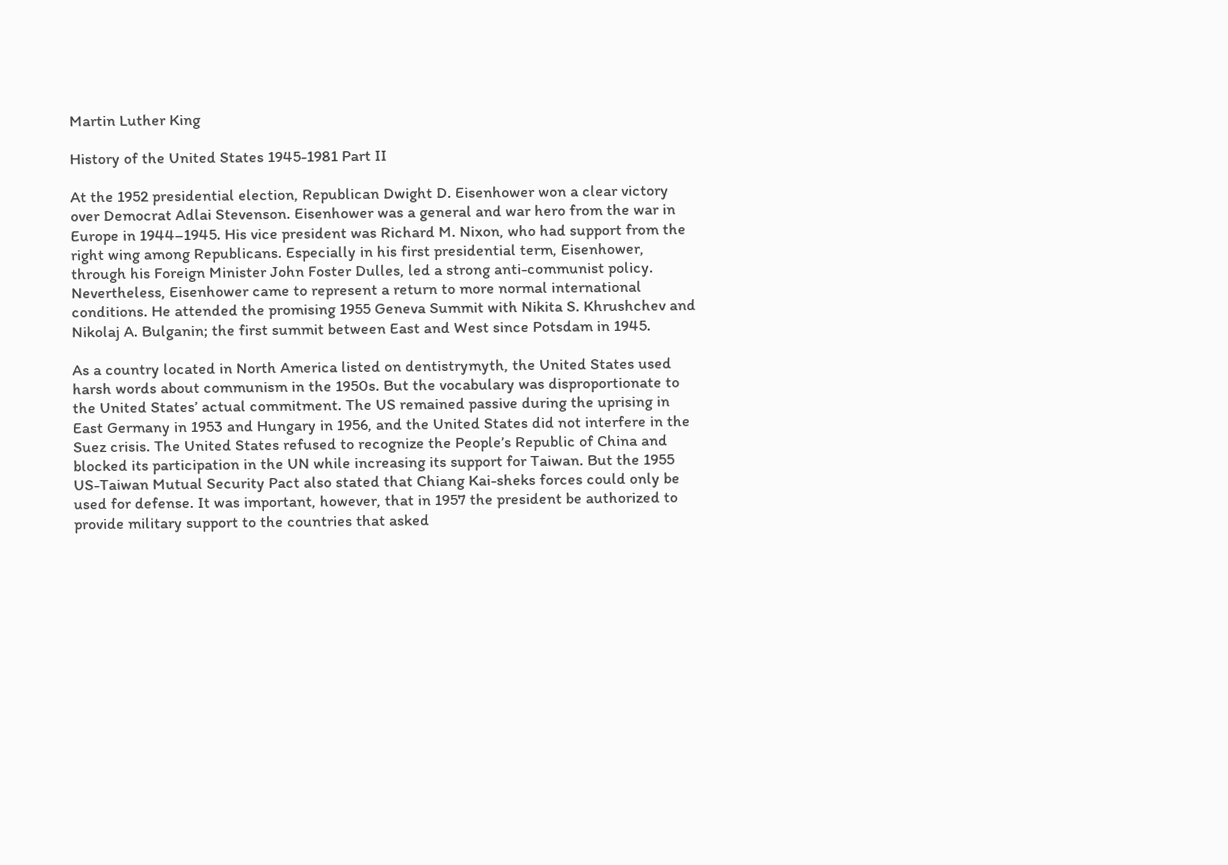Martin Luther King

History of the United States 1945-1981 Part II

At the 1952 presidential election, Republican Dwight D. Eisenhower won a clear victory over Democrat Adlai Stevenson. Eisenhower was a general and war hero from the war in Europe in 1944–1945. His vice president was Richard M. Nixon, who had support from the right wing among Republicans. Especially in his first presidential term, Eisenhower, through his Foreign Minister John Foster Dulles, led a strong anti-communist policy. Nevertheless, Eisenhower came to represent a return to more normal international conditions. He attended the promising 1955 Geneva Summit with Nikita S. Khrushchev and Nikolaj A. Bulganin; the first summit between East and West since Potsdam in 1945.

As a country located in North America listed on dentistrymyth, the United States used harsh words about communism in the 1950s. But the vocabulary was disproportionate to the United States’ actual commitment. The US remained passive during the uprising in East Germany in 1953 and Hungary in 1956, and the United States did not interfere in the Suez crisis. The United States refused to recognize the People’s Republic of China and blocked its participation in the UN while increasing its support for Taiwan. But the 1955 US-Taiwan Mutual Security Pact also stated that Chiang Kai-sheks forces could only be used for defense. It was important, however, that in 1957 the president be authorized to provide military support to the countries that asked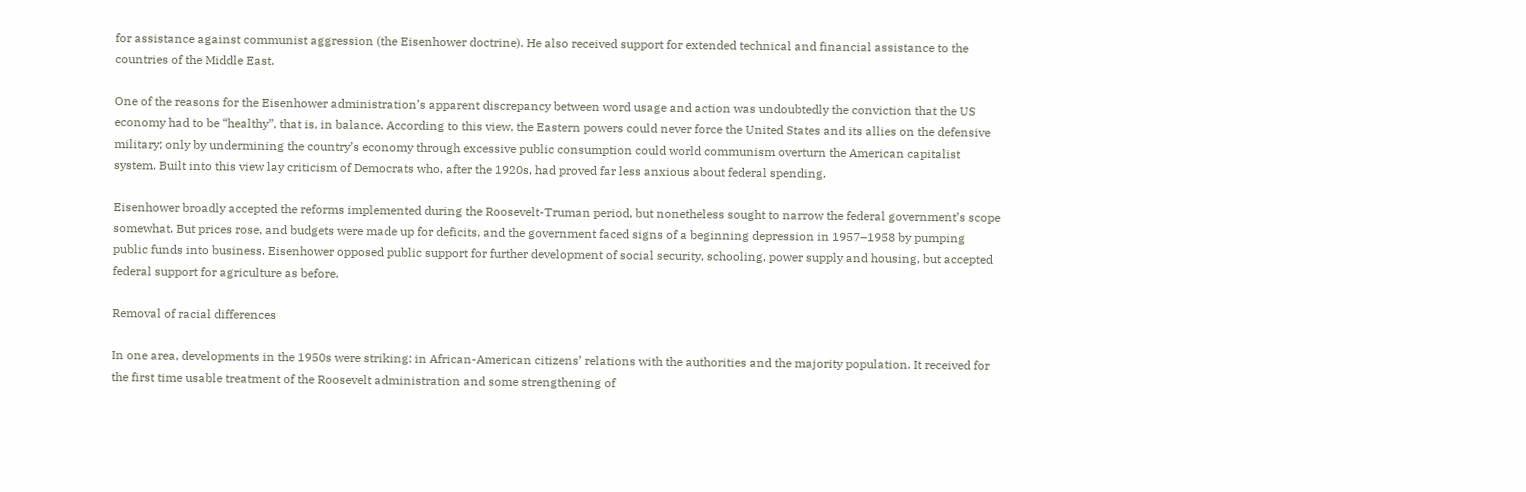for assistance against communist aggression (the Eisenhower doctrine). He also received support for extended technical and financial assistance to the countries of the Middle East.

One of the reasons for the Eisenhower administration’s apparent discrepancy between word usage and action was undoubtedly the conviction that the US economy had to be “healthy”, that is, in balance. According to this view, the Eastern powers could never force the United States and its allies on the defensive military; only by undermining the country’s economy through excessive public consumption could world communism overturn the American capitalist system. Built into this view lay criticism of Democrats who, after the 1920s, had proved far less anxious about federal spending.

Eisenhower broadly accepted the reforms implemented during the Roosevelt-Truman period, but nonetheless sought to narrow the federal government’s scope somewhat. But prices rose, and budgets were made up for deficits, and the government faced signs of a beginning depression in 1957–1958 by pumping public funds into business. Eisenhower opposed public support for further development of social security, schooling, power supply and housing, but accepted federal support for agriculture as before.

Removal of racial differences

In one area, developments in the 1950s were striking: in African-American citizens’ relations with the authorities and the majority population. It received for the first time usable treatment of the Roosevelt administration and some strengthening of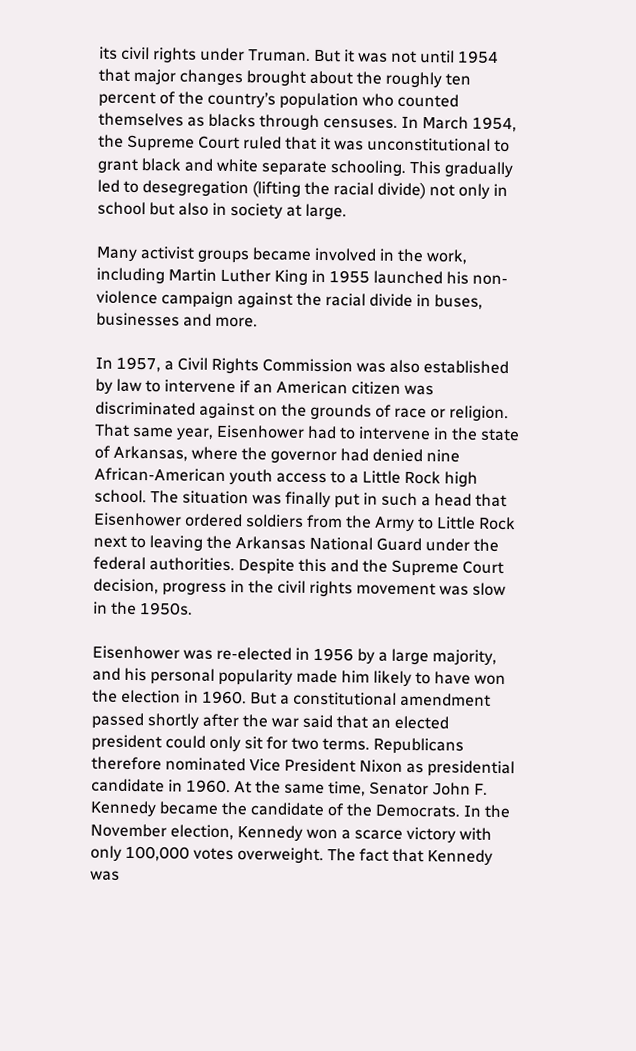its civil rights under Truman. But it was not until 1954 that major changes brought about the roughly ten percent of the country’s population who counted themselves as blacks through censuses. In March 1954, the Supreme Court ruled that it was unconstitutional to grant black and white separate schooling. This gradually led to desegregation (lifting the racial divide) not only in school but also in society at large.

Many activist groups became involved in the work, including Martin Luther King in 1955 launched his non-violence campaign against the racial divide in buses, businesses and more.

In 1957, a Civil Rights Commission was also established by law to intervene if an American citizen was discriminated against on the grounds of race or religion. That same year, Eisenhower had to intervene in the state of Arkansas, where the governor had denied nine African-American youth access to a Little Rock high school. The situation was finally put in such a head that Eisenhower ordered soldiers from the Army to Little Rock next to leaving the Arkansas National Guard under the federal authorities. Despite this and the Supreme Court decision, progress in the civil rights movement was slow in the 1950s.

Eisenhower was re-elected in 1956 by a large majority, and his personal popularity made him likely to have won the election in 1960. But a constitutional amendment passed shortly after the war said that an elected president could only sit for two terms. Republicans therefore nominated Vice President Nixon as presidential candidate in 1960. At the same time, Senator John F. Kennedy became the candidate of the Democrats. In the November election, Kennedy won a scarce victory with only 100,000 votes overweight. The fact that Kennedy was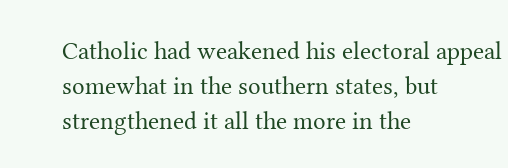Catholic had weakened his electoral appeal somewhat in the southern states, but strengthened it all the more in the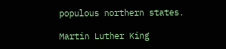populous northern states.

Martin Luther King